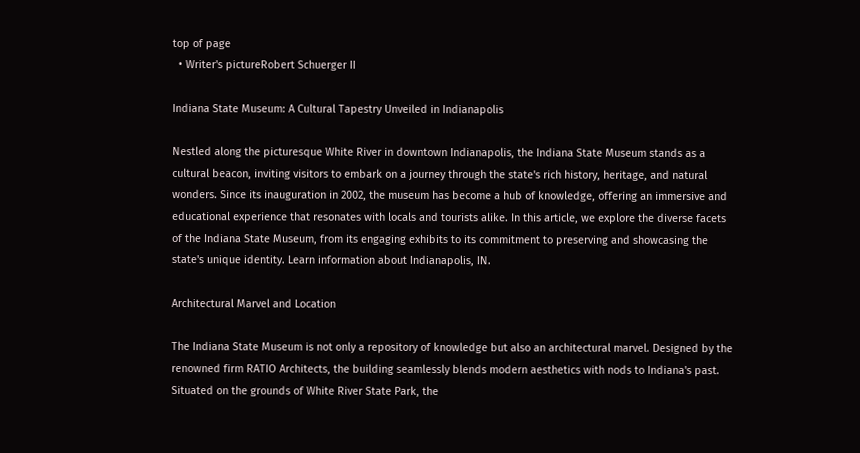top of page
  • Writer's pictureRobert Schuerger II

Indiana State Museum: A Cultural Tapestry Unveiled in Indianapolis

Nestled along the picturesque White River in downtown Indianapolis, the Indiana State Museum stands as a cultural beacon, inviting visitors to embark on a journey through the state's rich history, heritage, and natural wonders. Since its inauguration in 2002, the museum has become a hub of knowledge, offering an immersive and educational experience that resonates with locals and tourists alike. In this article, we explore the diverse facets of the Indiana State Museum, from its engaging exhibits to its commitment to preserving and showcasing the state's unique identity. Learn information about Indianapolis, IN.

Architectural Marvel and Location

The Indiana State Museum is not only a repository of knowledge but also an architectural marvel. Designed by the renowned firm RATIO Architects, the building seamlessly blends modern aesthetics with nods to Indiana's past. Situated on the grounds of White River State Park, the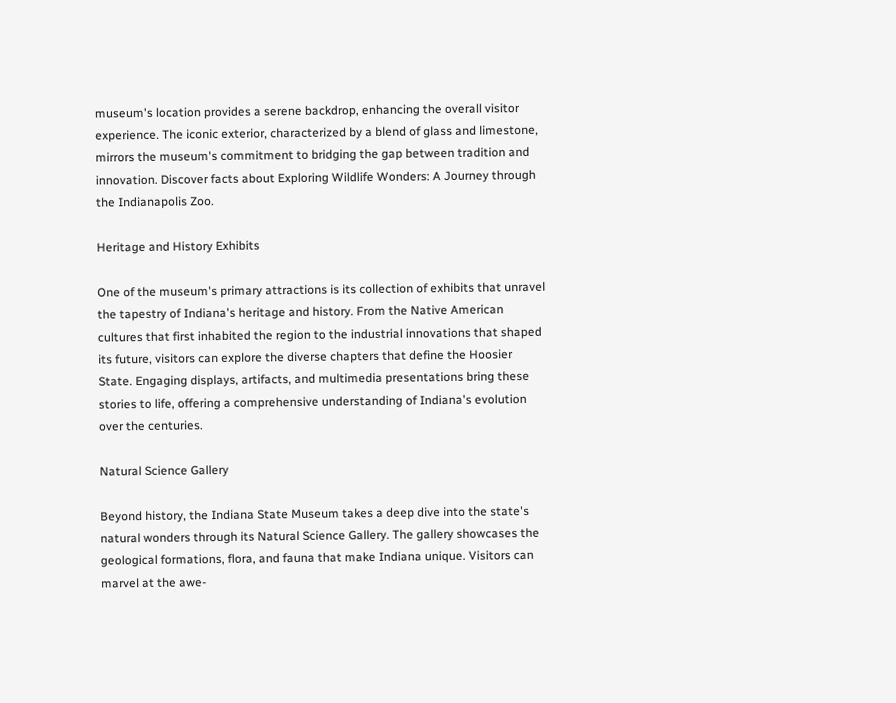museum's location provides a serene backdrop, enhancing the overall visitor experience. The iconic exterior, characterized by a blend of glass and limestone, mirrors the museum's commitment to bridging the gap between tradition and innovation. Discover facts about Exploring Wildlife Wonders: A Journey through the Indianapolis Zoo.

Heritage and History Exhibits

One of the museum's primary attractions is its collection of exhibits that unravel the tapestry of Indiana's heritage and history. From the Native American cultures that first inhabited the region to the industrial innovations that shaped its future, visitors can explore the diverse chapters that define the Hoosier State. Engaging displays, artifacts, and multimedia presentations bring these stories to life, offering a comprehensive understanding of Indiana's evolution over the centuries.

Natural Science Gallery

Beyond history, the Indiana State Museum takes a deep dive into the state's natural wonders through its Natural Science Gallery. The gallery showcases the geological formations, flora, and fauna that make Indiana unique. Visitors can marvel at the awe-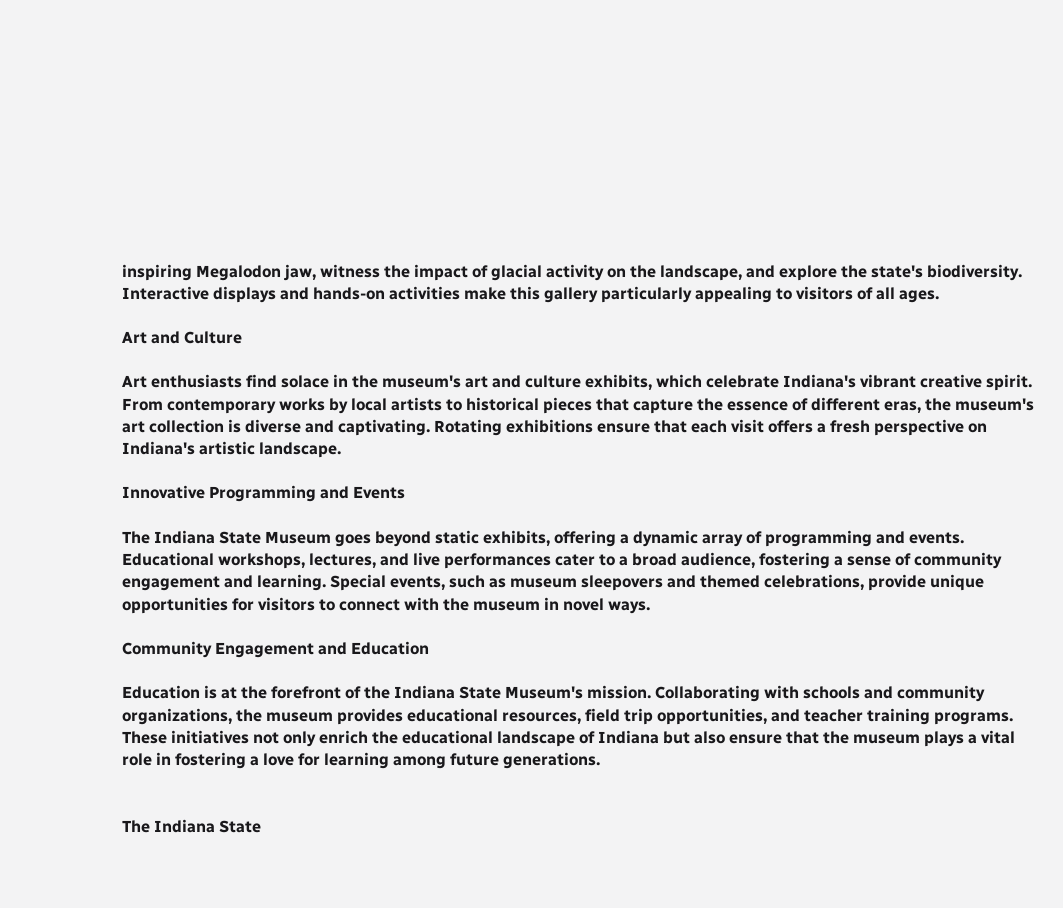inspiring Megalodon jaw, witness the impact of glacial activity on the landscape, and explore the state's biodiversity. Interactive displays and hands-on activities make this gallery particularly appealing to visitors of all ages.

Art and Culture

Art enthusiasts find solace in the museum's art and culture exhibits, which celebrate Indiana's vibrant creative spirit. From contemporary works by local artists to historical pieces that capture the essence of different eras, the museum's art collection is diverse and captivating. Rotating exhibitions ensure that each visit offers a fresh perspective on Indiana's artistic landscape.

Innovative Programming and Events

The Indiana State Museum goes beyond static exhibits, offering a dynamic array of programming and events. Educational workshops, lectures, and live performances cater to a broad audience, fostering a sense of community engagement and learning. Special events, such as museum sleepovers and themed celebrations, provide unique opportunities for visitors to connect with the museum in novel ways.

Community Engagement and Education

Education is at the forefront of the Indiana State Museum's mission. Collaborating with schools and community organizations, the museum provides educational resources, field trip opportunities, and teacher training programs. These initiatives not only enrich the educational landscape of Indiana but also ensure that the museum plays a vital role in fostering a love for learning among future generations.


The Indiana State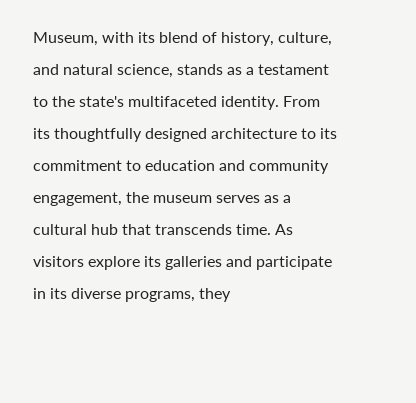Museum, with its blend of history, culture, and natural science, stands as a testament to the state's multifaceted identity. From its thoughtfully designed architecture to its commitment to education and community engagement, the museum serves as a cultural hub that transcends time. As visitors explore its galleries and participate in its diverse programs, they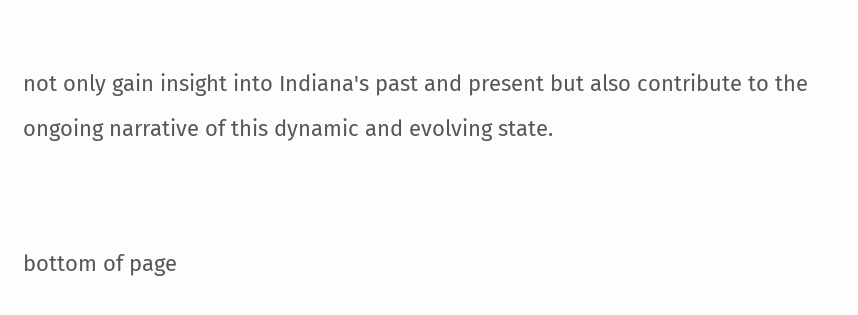not only gain insight into Indiana's past and present but also contribute to the ongoing narrative of this dynamic and evolving state.


bottom of page